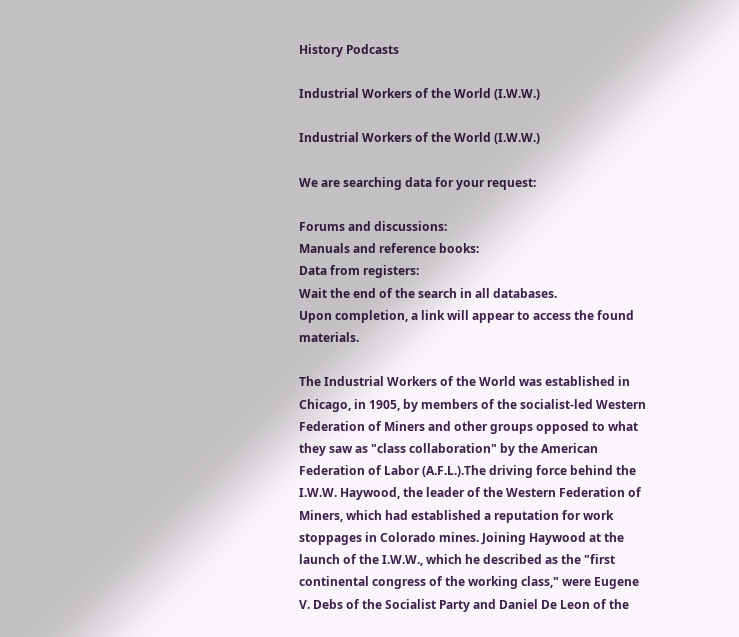History Podcasts

Industrial Workers of the World (I.W.W.)

Industrial Workers of the World (I.W.W.)

We are searching data for your request:

Forums and discussions:
Manuals and reference books:
Data from registers:
Wait the end of the search in all databases.
Upon completion, a link will appear to access the found materials.

The Industrial Workers of the World was established in Chicago, in 1905, by members of the socialist-led Western Federation of Miners and other groups opposed to what they saw as "class collaboration" by the American Federation of Labor (A.F.L.).The driving force behind the I.W.W. Haywood, the leader of the Western Federation of Miners, which had established a reputation for work stoppages in Colorado mines. Joining Haywood at the launch of the I.W.W., which he described as the "first continental congress of the working class," were Eugene V. Debs of the Socialist Party and Daniel De Leon of the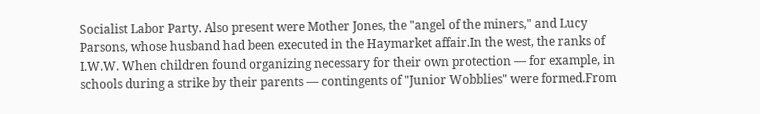Socialist Labor Party. Also present were Mother Jones, the "angel of the miners," and Lucy Parsons, whose husband had been executed in the Haymarket affair.In the west, the ranks of I.W.W. When children found organizing necessary for their own protection — for example, in schools during a strike by their parents — contingents of "Junior Wobblies" were formed.From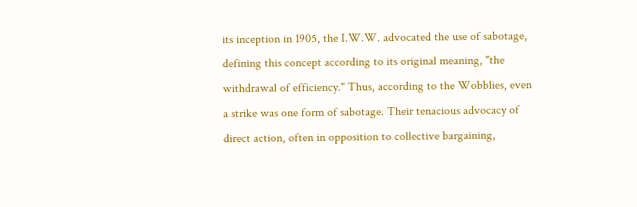its inception in 1905, the I.W.W. advocated the use of sabotage, defining this concept according to its original meaning, "the withdrawal of efficiency." Thus, according to the Wobblies, even a strike was one form of sabotage. Their tenacious advocacy of direct action, often in opposition to collective bargaining,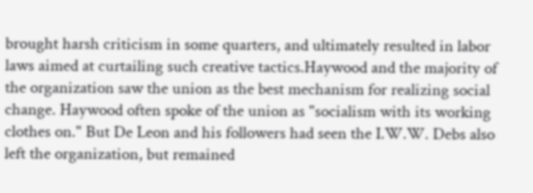brought harsh criticism in some quarters, and ultimately resulted in labor laws aimed at curtailing such creative tactics.Haywood and the majority of the organization saw the union as the best mechanism for realizing social change. Haywood often spoke of the union as "socialism with its working clothes on." But De Leon and his followers had seen the I.W.W. Debs also left the organization, but remained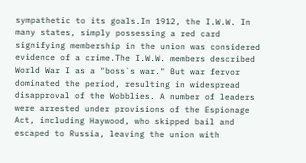sympathetic to its goals.In 1912, the I.W.W. In many states, simply possessing a red card signifying membership in the union was considered evidence of a crime.The I.W.W. members described World War I as a "boss`s war." But war fervor dominated the period, resulting in widespread disapproval of the Wobblies. A number of leaders were arrested under provisions of the Espionage Act, including Haywood, who skipped bail and escaped to Russia, leaving the union with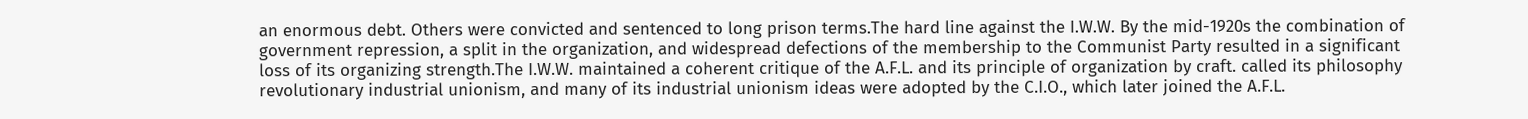an enormous debt. Others were convicted and sentenced to long prison terms.The hard line against the I.W.W. By the mid-1920s the combination of government repression, a split in the organization, and widespread defections of the membership to the Communist Party resulted in a significant loss of its organizing strength.The I.W.W. maintained a coherent critique of the A.F.L. and its principle of organization by craft. called its philosophy revolutionary industrial unionism, and many of its industrial unionism ideas were adopted by the C.I.O., which later joined the A.F.L.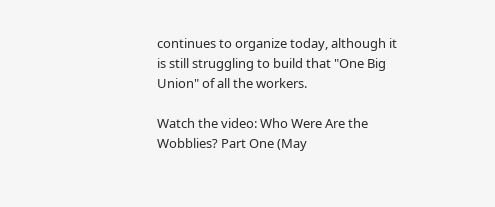continues to organize today, although it is still struggling to build that "One Big Union" of all the workers.

Watch the video: Who Were Are the Wobblies? Part One (May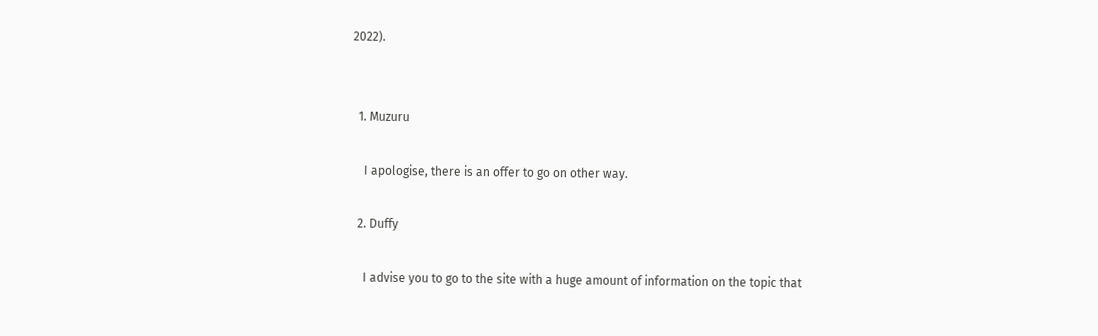2022).


  1. Muzuru

    I apologise, there is an offer to go on other way.

  2. Duffy

    I advise you to go to the site with a huge amount of information on the topic that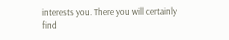interests you. There you will certainly find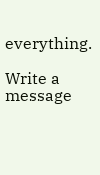everything.

Write a message